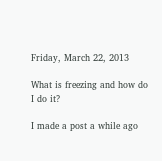Friday, March 22, 2013

What is freezing and how do I do it?

I made a post a while ago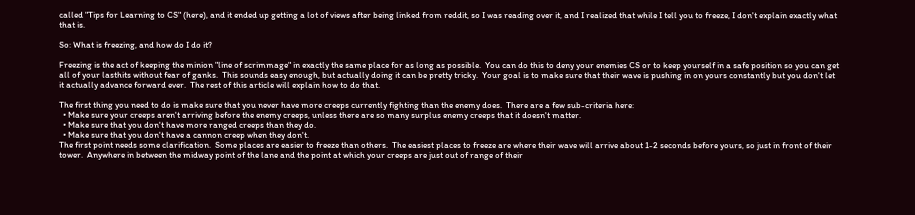called "Tips for Learning to CS" (here), and it ended up getting a lot of views after being linked from reddit, so I was reading over it, and I realized that while I tell you to freeze, I don't explain exactly what that is.

So: What is freezing, and how do I do it?

Freezing is the act of keeping the minion "line of scrimmage" in exactly the same place for as long as possible.  You can do this to deny your enemies CS or to keep yourself in a safe position so you can get all of your lasthits without fear of ganks.  This sounds easy enough, but actually doing it can be pretty tricky.  Your goal is to make sure that their wave is pushing in on yours constantly but you don't let it actually advance forward ever.  The rest of this article will explain how to do that.

The first thing you need to do is make sure that you never have more creeps currently fighting than the enemy does.  There are a few sub-criteria here:
  • Make sure your creeps aren't arriving before the enemy creeps, unless there are so many surplus enemy creeps that it doesn't matter.
  • Make sure that you don't have more ranged creeps than they do.
  • Make sure that you don't have a cannon creep when they don't.
The first point needs some clarification.  Some places are easier to freeze than others.  The easiest places to freeze are where their wave will arrive about 1-2 seconds before yours, so just in front of their tower.  Anywhere in between the midway point of the lane and the point at which your creeps are just out of range of their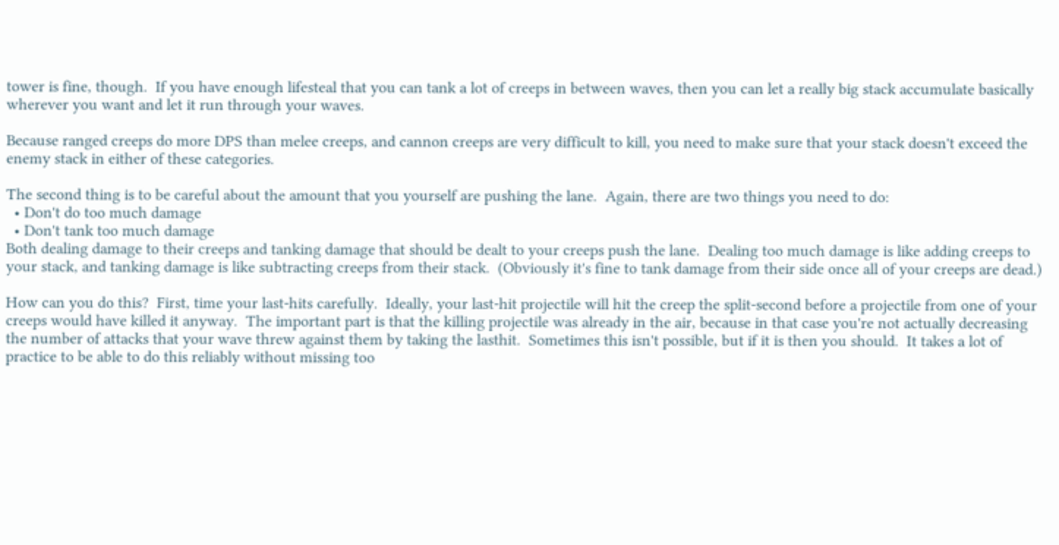tower is fine, though.  If you have enough lifesteal that you can tank a lot of creeps in between waves, then you can let a really big stack accumulate basically wherever you want and let it run through your waves.

Because ranged creeps do more DPS than melee creeps, and cannon creeps are very difficult to kill, you need to make sure that your stack doesn't exceed the enemy stack in either of these categories.

The second thing is to be careful about the amount that you yourself are pushing the lane.  Again, there are two things you need to do:
  • Don't do too much damage
  • Don't tank too much damage
Both dealing damage to their creeps and tanking damage that should be dealt to your creeps push the lane.  Dealing too much damage is like adding creeps to your stack, and tanking damage is like subtracting creeps from their stack.  (Obviously it's fine to tank damage from their side once all of your creeps are dead.)

How can you do this?  First, time your last-hits carefully.  Ideally, your last-hit projectile will hit the creep the split-second before a projectile from one of your creeps would have killed it anyway.  The important part is that the killing projectile was already in the air, because in that case you're not actually decreasing the number of attacks that your wave threw against them by taking the lasthit.  Sometimes this isn't possible, but if it is then you should.  It takes a lot of practice to be able to do this reliably without missing too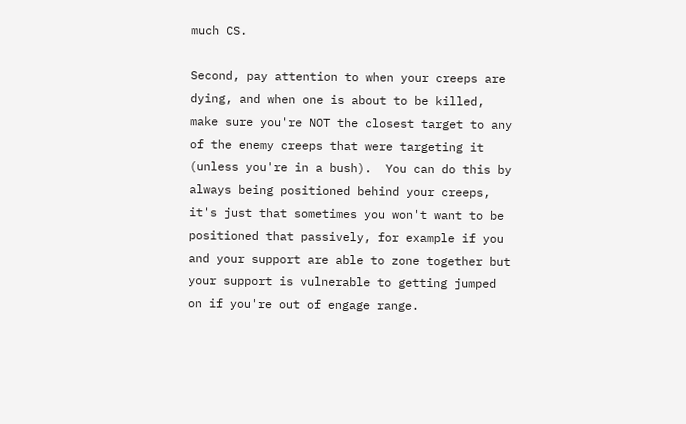much CS.

Second, pay attention to when your creeps are dying, and when one is about to be killed, make sure you're NOT the closest target to any of the enemy creeps that were targeting it (unless you're in a bush).  You can do this by always being positioned behind your creeps, it's just that sometimes you won't want to be positioned that passively, for example if you and your support are able to zone together but your support is vulnerable to getting jumped on if you're out of engage range.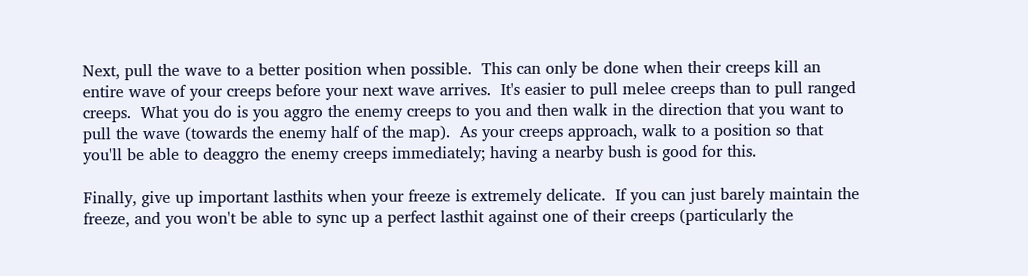Next, pull the wave to a better position when possible.  This can only be done when their creeps kill an entire wave of your creeps before your next wave arrives.  It's easier to pull melee creeps than to pull ranged creeps.  What you do is you aggro the enemy creeps to you and then walk in the direction that you want to pull the wave (towards the enemy half of the map).  As your creeps approach, walk to a position so that you'll be able to deaggro the enemy creeps immediately; having a nearby bush is good for this.

Finally, give up important lasthits when your freeze is extremely delicate.  If you can just barely maintain the freeze, and you won't be able to sync up a perfect lasthit against one of their creeps (particularly the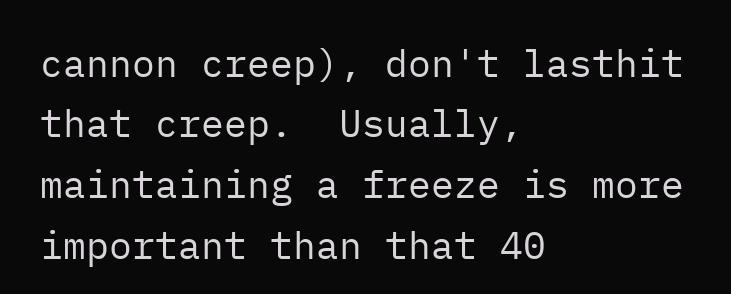cannon creep), don't lasthit that creep.  Usually, maintaining a freeze is more important than that 40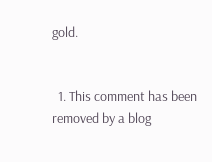gold.


  1. This comment has been removed by a blog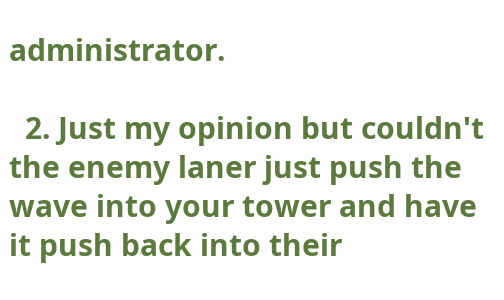administrator.

  2. Just my opinion but couldn't the enemy laner just push the wave into your tower and have it push back into their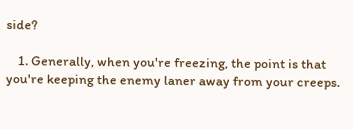side?

    1. Generally, when you're freezing, the point is that you're keeping the enemy laner away from your creeps.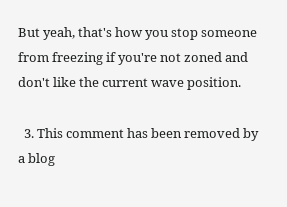But yeah, that's how you stop someone from freezing if you're not zoned and don't like the current wave position.

  3. This comment has been removed by a blog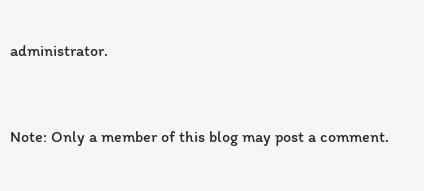administrator.


Note: Only a member of this blog may post a comment.